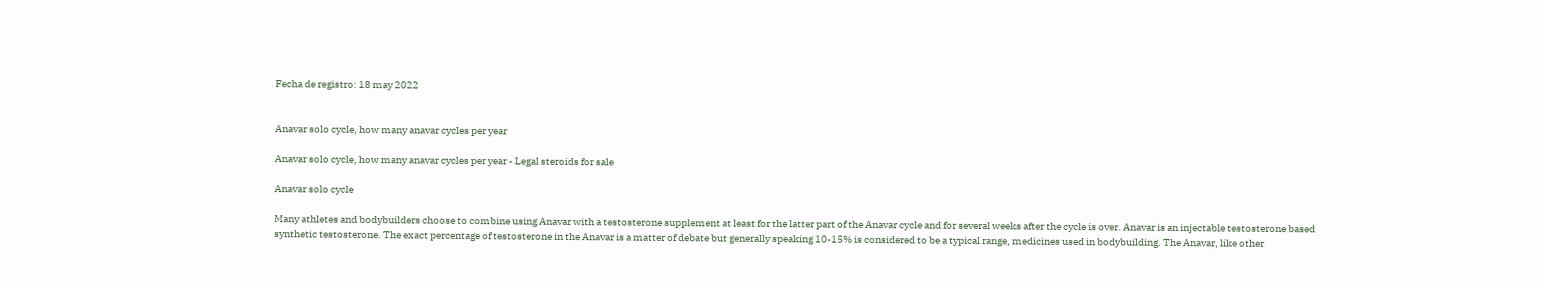Fecha de registro: 18 may 2022


Anavar solo cycle, how many anavar cycles per year

Anavar solo cycle, how many anavar cycles per year - Legal steroids for sale

Anavar solo cycle

Many athletes and bodybuilders choose to combine using Anavar with a testosterone supplement at least for the latter part of the Anavar cycle and for several weeks after the cycle is over. Anavar is an injectable testosterone based synthetic testosterone. The exact percentage of testosterone in the Anavar is a matter of debate but generally speaking 10-15% is considered to be a typical range, medicines used in bodybuilding. The Anavar, like other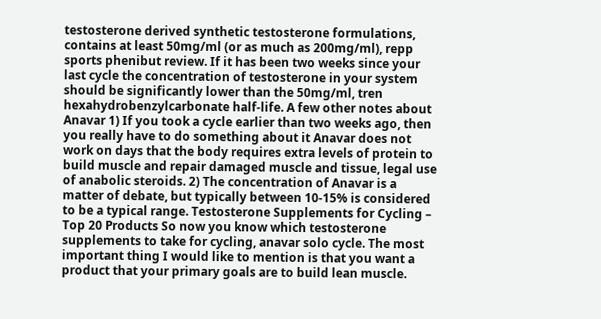testosterone derived synthetic testosterone formulations, contains at least 50mg/ml (or as much as 200mg/ml), repp sports phenibut review. If it has been two weeks since your last cycle the concentration of testosterone in your system should be significantly lower than the 50mg/ml, tren hexahydrobenzylcarbonate half-life. A few other notes about Anavar 1) If you took a cycle earlier than two weeks ago, then you really have to do something about it Anavar does not work on days that the body requires extra levels of protein to build muscle and repair damaged muscle and tissue, legal use of anabolic steroids. 2) The concentration of Anavar is a matter of debate, but typically between 10-15% is considered to be a typical range. Testosterone Supplements for Cycling – Top 20 Products So now you know which testosterone supplements to take for cycling, anavar solo cycle. The most important thing I would like to mention is that you want a product that your primary goals are to build lean muscle.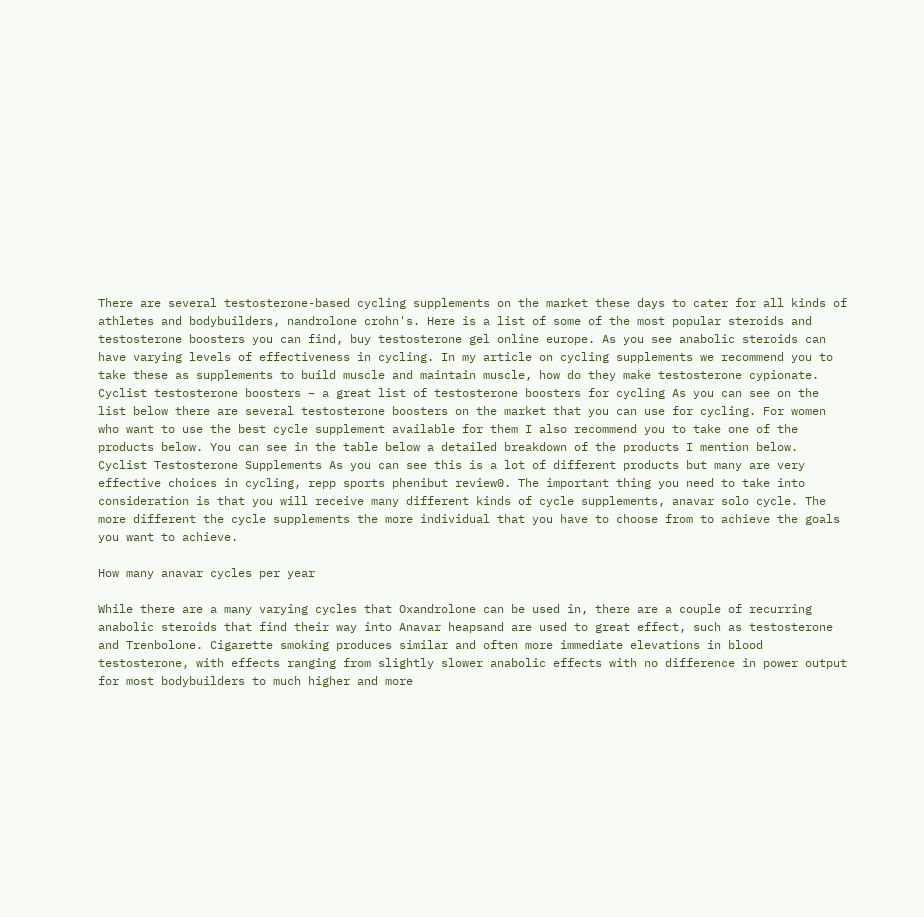There are several testosterone-based cycling supplements on the market these days to cater for all kinds of athletes and bodybuilders, nandrolone crohn's. Here is a list of some of the most popular steroids and testosterone boosters you can find, buy testosterone gel online europe. As you see anabolic steroids can have varying levels of effectiveness in cycling. In my article on cycling supplements we recommend you to take these as supplements to build muscle and maintain muscle, how do they make testosterone cypionate. Cyclist testosterone boosters – a great list of testosterone boosters for cycling As you can see on the list below there are several testosterone boosters on the market that you can use for cycling. For women who want to use the best cycle supplement available for them I also recommend you to take one of the products below. You can see in the table below a detailed breakdown of the products I mention below. Cyclist Testosterone Supplements As you can see this is a lot of different products but many are very effective choices in cycling, repp sports phenibut review0. The important thing you need to take into consideration is that you will receive many different kinds of cycle supplements, anavar solo cycle. The more different the cycle supplements the more individual that you have to choose from to achieve the goals you want to achieve.

How many anavar cycles per year

While there are a many varying cycles that Oxandrolone can be used in, there are a couple of recurring anabolic steroids that find their way into Anavar heapsand are used to great effect, such as testosterone and Trenbolone. Cigarette smoking produces similar and often more immediate elevations in blood testosterone, with effects ranging from slightly slower anabolic effects with no difference in power output for most bodybuilders to much higher and more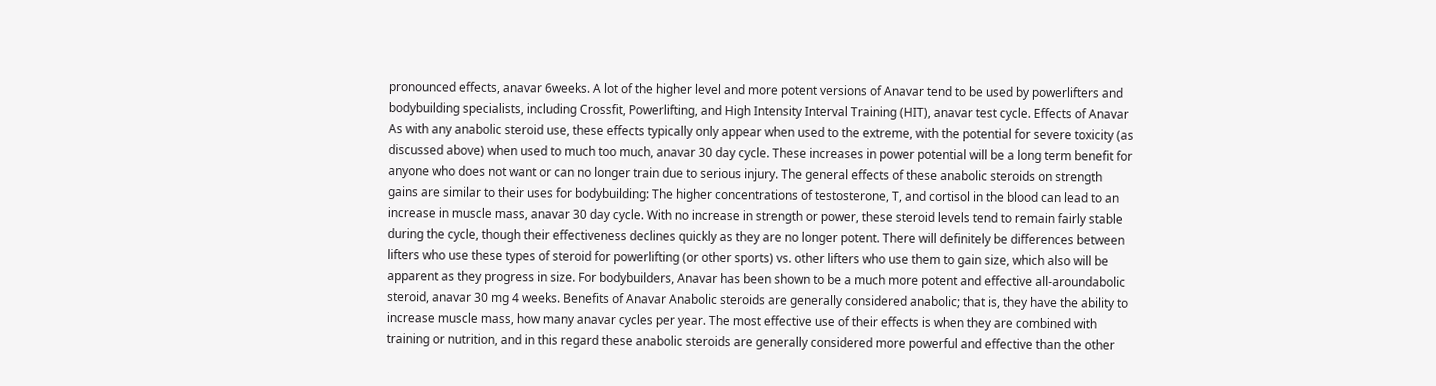pronounced effects, anavar 6weeks. A lot of the higher level and more potent versions of Anavar tend to be used by powerlifters and bodybuilding specialists, including Crossfit, Powerlifting, and High Intensity Interval Training (HIT), anavar test cycle. Effects of Anavar As with any anabolic steroid use, these effects typically only appear when used to the extreme, with the potential for severe toxicity (as discussed above) when used to much too much, anavar 30 day cycle. These increases in power potential will be a long term benefit for anyone who does not want or can no longer train due to serious injury. The general effects of these anabolic steroids on strength gains are similar to their uses for bodybuilding: The higher concentrations of testosterone, T, and cortisol in the blood can lead to an increase in muscle mass, anavar 30 day cycle. With no increase in strength or power, these steroid levels tend to remain fairly stable during the cycle, though their effectiveness declines quickly as they are no longer potent. There will definitely be differences between lifters who use these types of steroid for powerlifting (or other sports) vs. other lifters who use them to gain size, which also will be apparent as they progress in size. For bodybuilders, Anavar has been shown to be a much more potent and effective all-aroundabolic steroid, anavar 30 mg 4 weeks. Benefits of Anavar Anabolic steroids are generally considered anabolic; that is, they have the ability to increase muscle mass, how many anavar cycles per year. The most effective use of their effects is when they are combined with training or nutrition, and in this regard these anabolic steroids are generally considered more powerful and effective than the other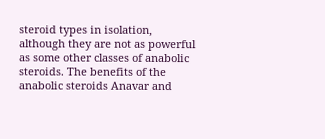steroid types in isolation, although they are not as powerful as some other classes of anabolic steroids. The benefits of the anabolic steroids Anavar and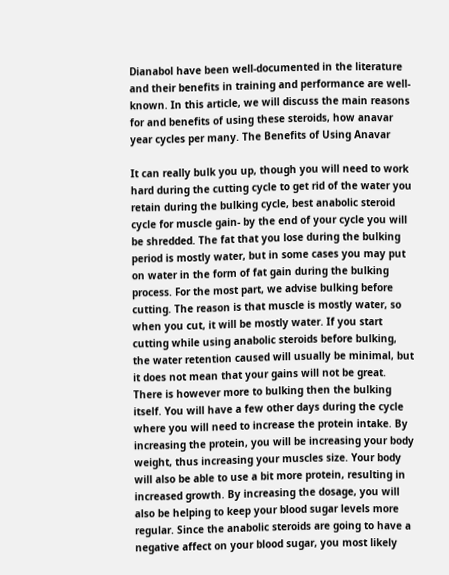Dianabol have been well-documented in the literature and their benefits in training and performance are well-known. In this article, we will discuss the main reasons for and benefits of using these steroids, how anavar year cycles per many. The Benefits of Using Anavar

It can really bulk you up, though you will need to work hard during the cutting cycle to get rid of the water you retain during the bulking cycle, best anabolic steroid cycle for muscle gain- by the end of your cycle you will be shredded. The fat that you lose during the bulking period is mostly water, but in some cases you may put on water in the form of fat gain during the bulking process. For the most part, we advise bulking before cutting. The reason is that muscle is mostly water, so when you cut, it will be mostly water. If you start cutting while using anabolic steroids before bulking, the water retention caused will usually be minimal, but it does not mean that your gains will not be great. There is however more to bulking then the bulking itself. You will have a few other days during the cycle where you will need to increase the protein intake. By increasing the protein, you will be increasing your body weight, thus increasing your muscles size. Your body will also be able to use a bit more protein, resulting in increased growth. By increasing the dosage, you will also be helping to keep your blood sugar levels more regular. Since the anabolic steroids are going to have a negative affect on your blood sugar, you most likely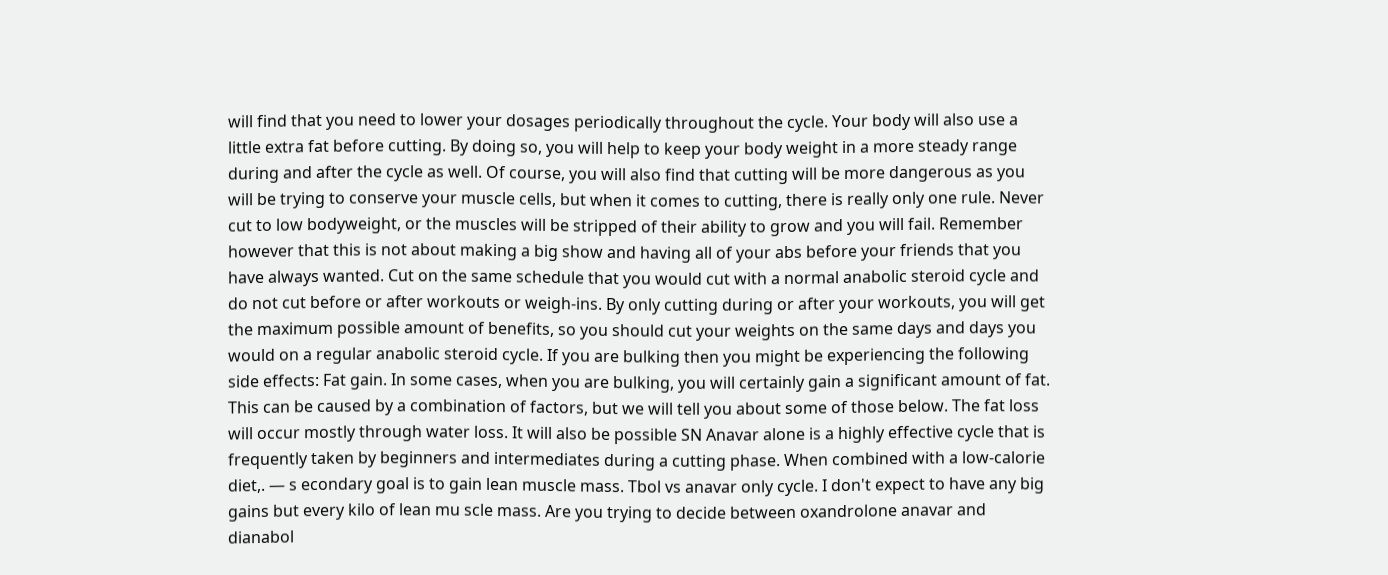will find that you need to lower your dosages periodically throughout the cycle. Your body will also use a little extra fat before cutting. By doing so, you will help to keep your body weight in a more steady range during and after the cycle as well. Of course, you will also find that cutting will be more dangerous as you will be trying to conserve your muscle cells, but when it comes to cutting, there is really only one rule. Never cut to low bodyweight, or the muscles will be stripped of their ability to grow and you will fail. Remember however that this is not about making a big show and having all of your abs before your friends that you have always wanted. Cut on the same schedule that you would cut with a normal anabolic steroid cycle and do not cut before or after workouts or weigh-ins. By only cutting during or after your workouts, you will get the maximum possible amount of benefits, so you should cut your weights on the same days and days you would on a regular anabolic steroid cycle. If you are bulking then you might be experiencing the following side effects: Fat gain. In some cases, when you are bulking, you will certainly gain a significant amount of fat. This can be caused by a combination of factors, but we will tell you about some of those below. The fat loss will occur mostly through water loss. It will also be possible SN Anavar alone is a highly effective cycle that is frequently taken by beginners and intermediates during a cutting phase. When combined with a low-calorie diet,. — s econdary goal is to gain lean muscle mass. Tbol vs anavar only cycle. I don't expect to have any big gains but every kilo of lean mu scle mass. Are you trying to decide between oxandrolone anavar and dianabol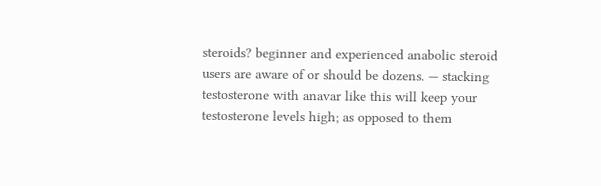steroids? beginner and experienced anabolic steroid users are aware of or should be dozens. — stacking testosterone with anavar like this will keep your testosterone levels high; as opposed to them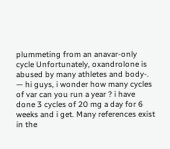plummeting from an anavar-only cycle Unfortunately, oxandrolone is abused by many athletes and body-. — hi guys, i wonder how many cycles of var can you run a year ? i have done 3 cycles of 20 mg a day for 6 weeks and i get. Many references exist in the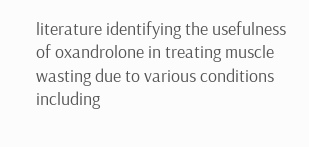literature identifying the usefulness of oxandrolone in treating muscle wasting due to various conditions including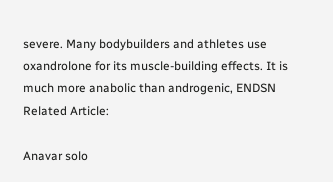severe. Many bodybuilders and athletes use oxandrolone for its muscle-building effects. It is much more anabolic than androgenic, ENDSN Related Article:

Anavar solo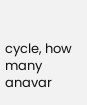cycle, how many anavar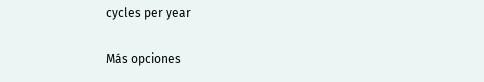cycles per year

Más opciones